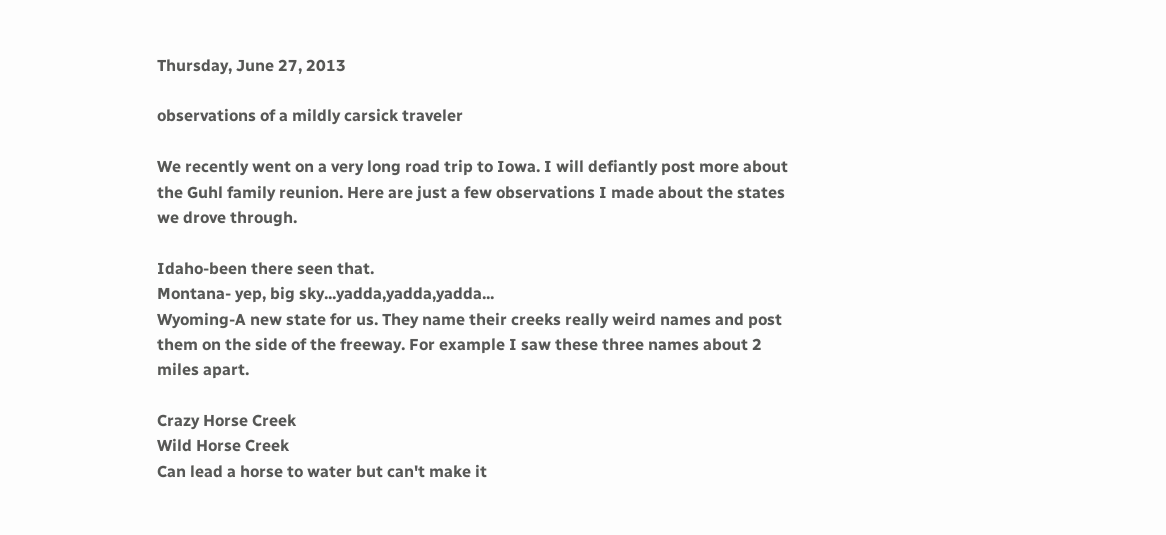Thursday, June 27, 2013

observations of a mildly carsick traveler

We recently went on a very long road trip to Iowa. I will defiantly post more about the Guhl family reunion. Here are just a few observations I made about the states we drove through.

Idaho-been there seen that.
Montana- yep, big sky...yadda,yadda,yadda...
Wyoming-A new state for us. They name their creeks really weird names and post them on the side of the freeway. For example I saw these three names about 2 miles apart.

Crazy Horse Creek
Wild Horse Creek
Can lead a horse to water but can't make it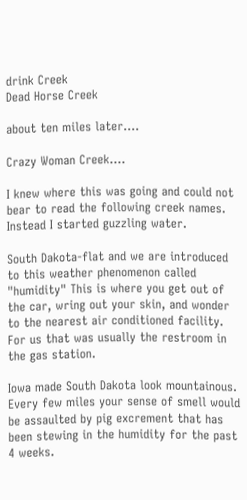drink Creek
Dead Horse Creek

about ten miles later....

Crazy Woman Creek....

I knew where this was going and could not bear to read the following creek names. Instead I started guzzling water.

South Dakota-flat and we are introduced to this weather phenomenon called "humidity" This is where you get out of the car, wring out your skin, and wonder to the nearest air conditioned facility. For us that was usually the restroom in the gas station.

Iowa made South Dakota look mountainous. Every few miles your sense of smell would be assaulted by pig excrement that has been stewing in the humidity for the past 4 weeks.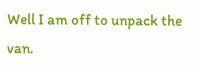Well I am off to unpack the van.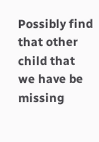Possibly find that other child that we have be missing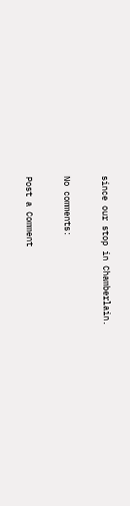since our stop in Chamberlain.

No comments:

Post a Comment